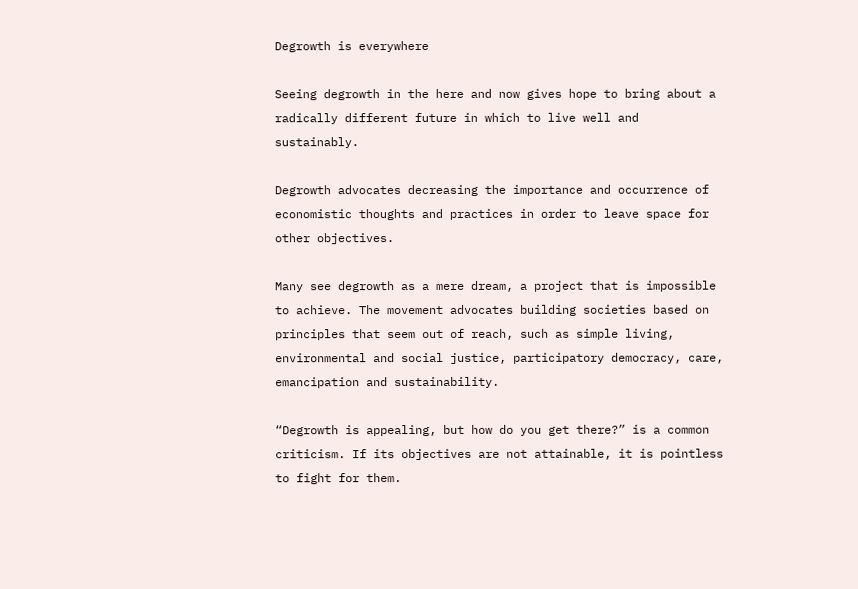Degrowth is everywhere

Seeing degrowth in the here and now gives hope to bring about a radically different future in which to live well and sustainably.

Degrowth advocates decreasing the importance and occurrence of economistic thoughts and practices in order to leave space for other objectives.

Many see degrowth as a mere dream, a project that is impossible to achieve. The movement advocates building societies based on principles that seem out of reach, such as simple living, environmental and social justice, participatory democracy, care, emancipation and sustainability.

“Degrowth is appealing, but how do you get there?” is a common criticism. If its objectives are not attainable, it is pointless to fight for them.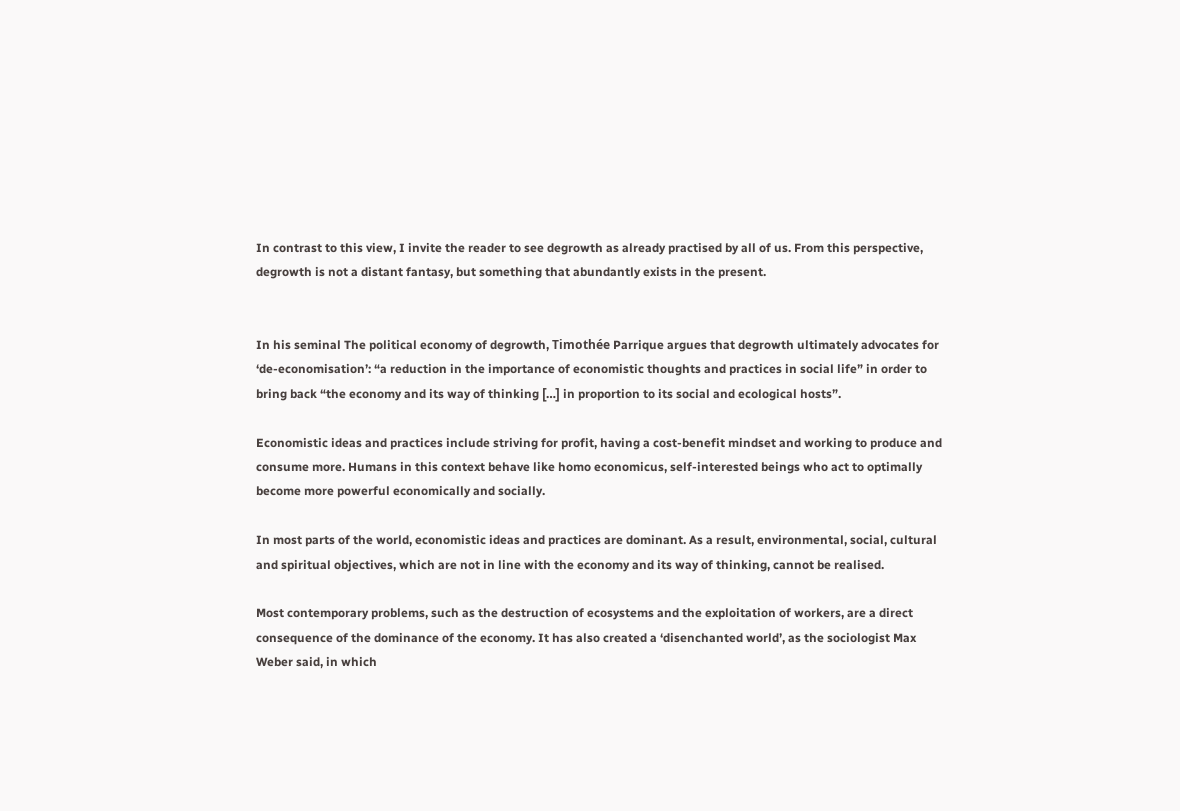In contrast to this view, I invite the reader to see degrowth as already practised by all of us. From this perspective, degrowth is not a distant fantasy, but something that abundantly exists in the present.


In his seminal The political economy of degrowth, Timothée Parrique argues that degrowth ultimately advocates for ‘de-economisation’: “a reduction in the importance of economistic thoughts and practices in social life” in order to bring back “the economy and its way of thinking […] in proportion to its social and ecological hosts”.

Economistic ideas and practices include striving for profit, having a cost-benefit mindset and working to produce and consume more. Humans in this context behave like homo economicus, self-interested beings who act to optimally become more powerful economically and socially.

In most parts of the world, economistic ideas and practices are dominant. As a result, environmental, social, cultural and spiritual objectives, which are not in line with the economy and its way of thinking, cannot be realised.

Most contemporary problems, such as the destruction of ecosystems and the exploitation of workers, are a direct consequence of the dominance of the economy. It has also created a ‘disenchanted world’, as the sociologist Max Weber said, in which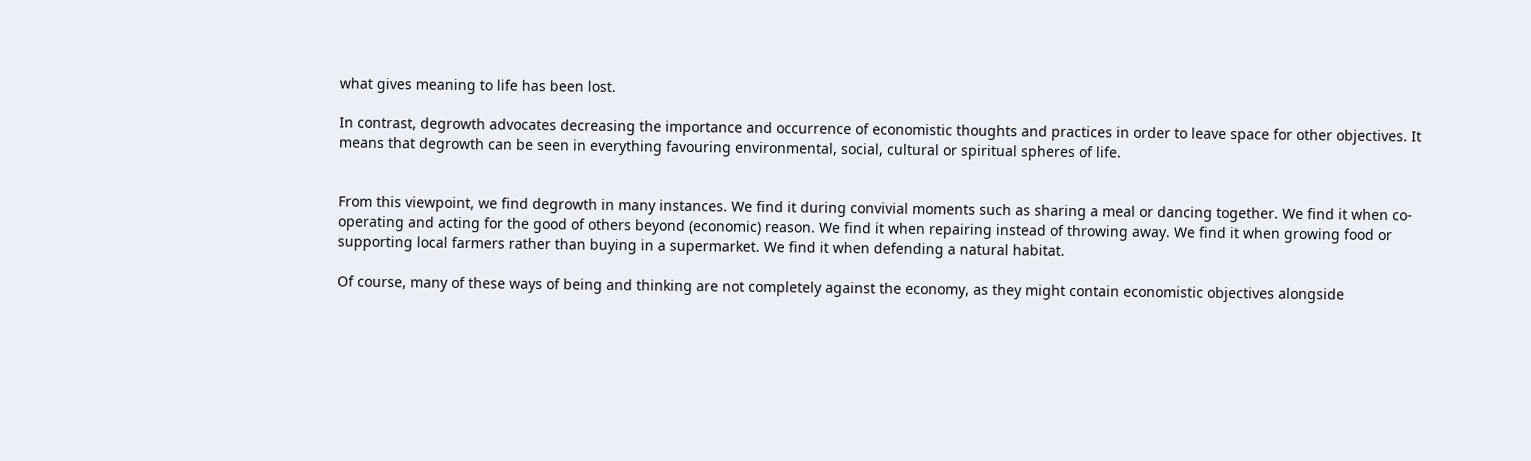what gives meaning to life has been lost.

In contrast, degrowth advocates decreasing the importance and occurrence of economistic thoughts and practices in order to leave space for other objectives. It means that degrowth can be seen in everything favouring environmental, social, cultural or spiritual spheres of life.


From this viewpoint, we find degrowth in many instances. We find it during convivial moments such as sharing a meal or dancing together. We find it when co-operating and acting for the good of others beyond (economic) reason. We find it when repairing instead of throwing away. We find it when growing food or supporting local farmers rather than buying in a supermarket. We find it when defending a natural habitat.

Of course, many of these ways of being and thinking are not completely against the economy, as they might contain economistic objectives alongside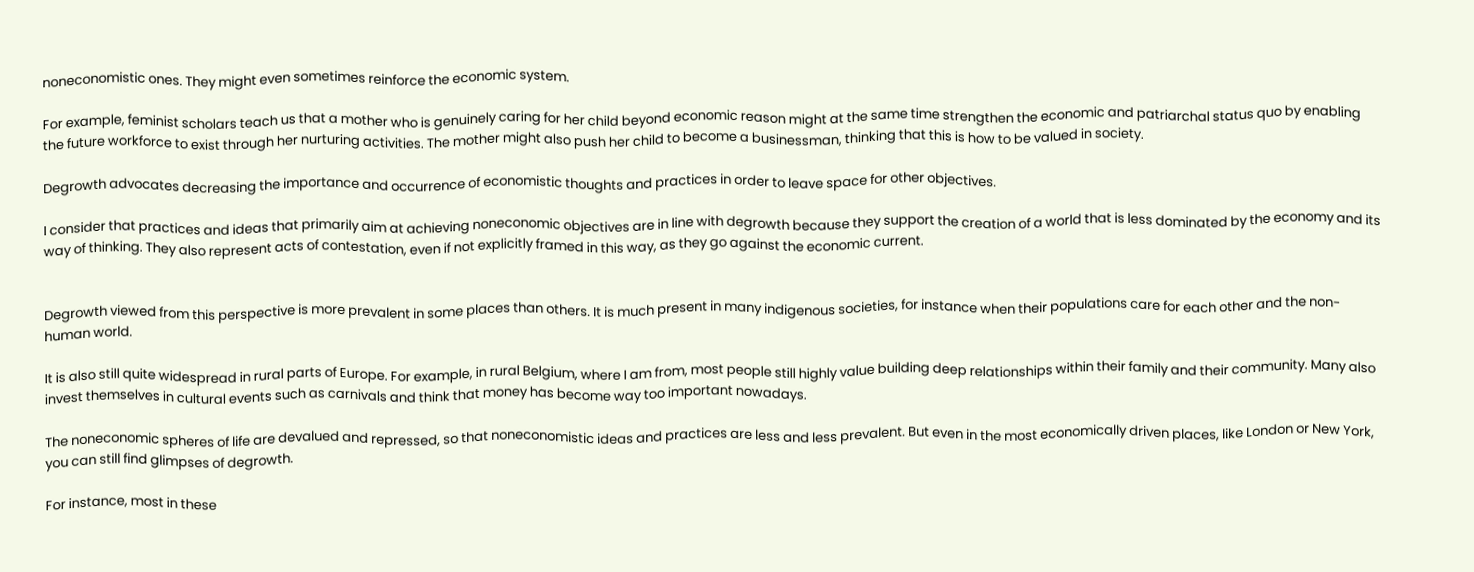noneconomistic ones. They might even sometimes reinforce the economic system.

For example, feminist scholars teach us that a mother who is genuinely caring for her child beyond economic reason might at the same time strengthen the economic and patriarchal status quo by enabling the future workforce to exist through her nurturing activities. The mother might also push her child to become a businessman, thinking that this is how to be valued in society.

Degrowth advocates decreasing the importance and occurrence of economistic thoughts and practices in order to leave space for other objectives.

I consider that practices and ideas that primarily aim at achieving noneconomic objectives are in line with degrowth because they support the creation of a world that is less dominated by the economy and its way of thinking. They also represent acts of contestation, even if not explicitly framed in this way, as they go against the economic current.


Degrowth viewed from this perspective is more prevalent in some places than others. It is much present in many indigenous societies, for instance when their populations care for each other and the non-human world.

It is also still quite widespread in rural parts of Europe. For example, in rural Belgium, where I am from, most people still highly value building deep relationships within their family and their community. Many also invest themselves in cultural events such as carnivals and think that money has become way too important nowadays.

The noneconomic spheres of life are devalued and repressed, so that noneconomistic ideas and practices are less and less prevalent. But even in the most economically driven places, like London or New York, you can still find glimpses of degrowth.

For instance, most in these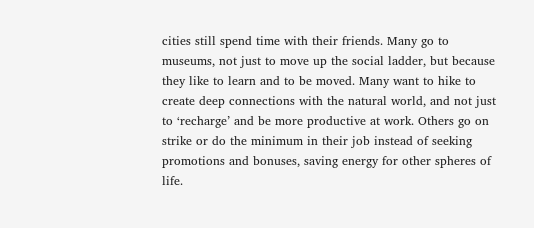cities still spend time with their friends. Many go to museums, not just to move up the social ladder, but because they like to learn and to be moved. Many want to hike to create deep connections with the natural world, and not just to ‘recharge’ and be more productive at work. Others go on strike or do the minimum in their job instead of seeking promotions and bonuses, saving energy for other spheres of life.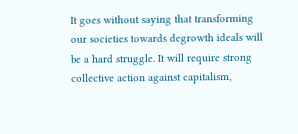It goes without saying that transforming our societies towards degrowth ideals will be a hard struggle. It will require strong collective action against capitalism,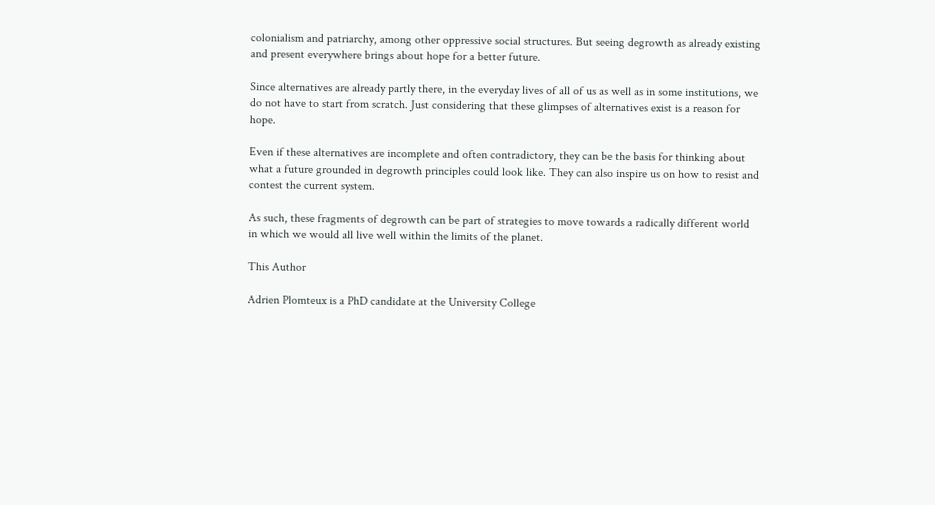colonialism and patriarchy, among other oppressive social structures. But seeing degrowth as already existing and present everywhere brings about hope for a better future.

Since alternatives are already partly there, in the everyday lives of all of us as well as in some institutions, we do not have to start from scratch. Just considering that these glimpses of alternatives exist is a reason for hope.

Even if these alternatives are incomplete and often contradictory, they can be the basis for thinking about what a future grounded in degrowth principles could look like. They can also inspire us on how to resist and contest the current system.

As such, these fragments of degrowth can be part of strategies to move towards a radically different world in which we would all live well within the limits of the planet.

This Author

Adrien Plomteux is a PhD candidate at the University College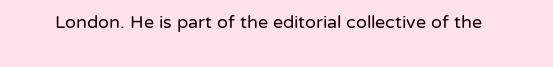London. He is part of the editorial collective of the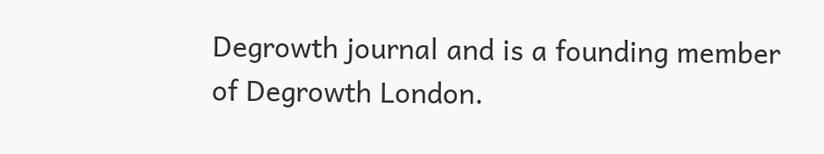Degrowth journal and is a founding member of Degrowth London.